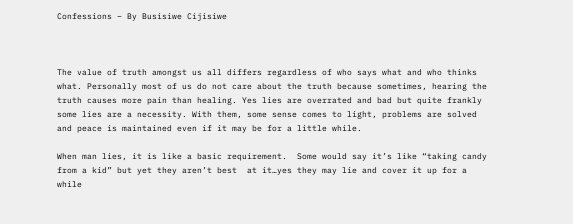Confessions – By Busisiwe Cijisiwe



The value of truth amongst us all differs regardless of who says what and who thinks what. Personally most of us do not care about the truth because sometimes, hearing the truth causes more pain than healing. Yes lies are overrated and bad but quite frankly some lies are a necessity. With them, some sense comes to light, problems are solved and peace is maintained even if it may be for a little while.

When man lies, it is like a basic requirement.  Some would say it’s like “taking candy from a kid” but yet they aren’t best  at it…yes they may lie and cover it up for a while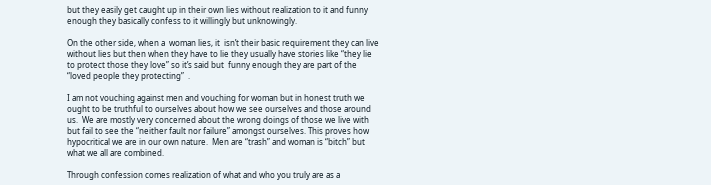but they easily get caught up in their own lies without realization to it and funny enough they basically confess to it willingly but unknowingly.

On the other side, when a  woman lies, it  isn’t their basic requirement they can live without lies but then when they have to lie they usually have stories like “they lie to protect those they love” so it’s said but  funny enough they are part of the “loved people they protecting”  .

I am not vouching against men and vouching for woman but in honest truth we ought to be truthful to ourselves about how we see ourselves and those around us.  We are mostly very concerned about the wrong doings of those we live with but fail to see the “neither fault nor failure” amongst ourselves. This proves how hypocritical we are in our own nature.  Men are “trash” and woman is “bitch” but what we all are combined.

Through confession comes realization of what and who you truly are as a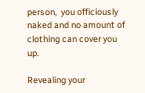person,  you officiously naked and no amount of clothing can cover you  up.

Revealing your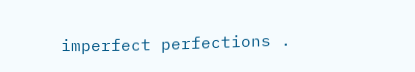imperfect perfections .